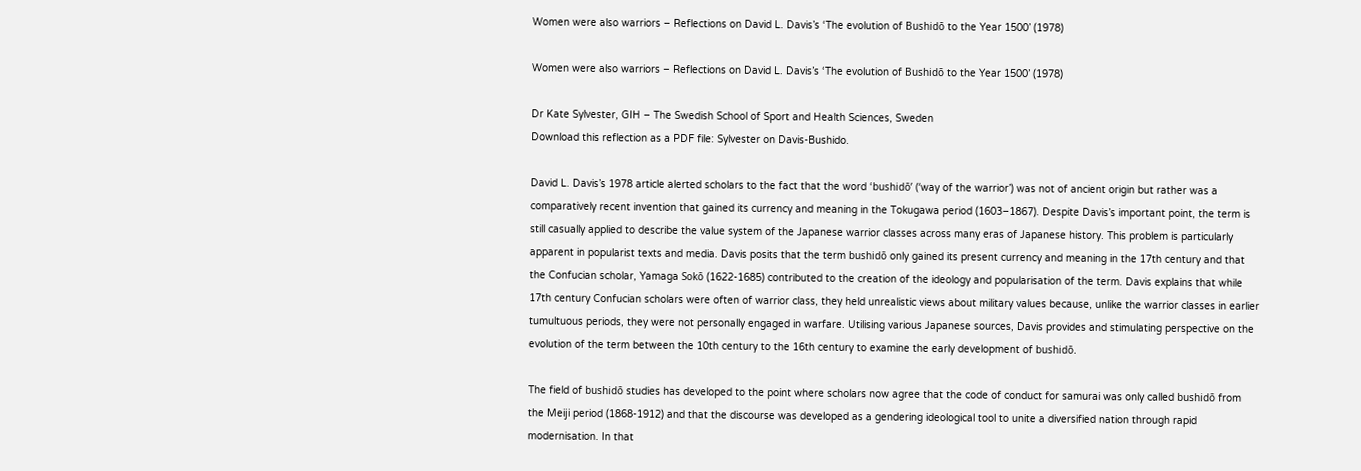Women were also warriors – Reflections on David L. Davis’s ‘The evolution of Bushidō to the Year 1500’ (1978)

Women were also warriors – Reflections on David L. Davis’s ‘The evolution of Bushidō to the Year 1500’ (1978)

Dr Kate Sylvester, GIH – The Swedish School of Sport and Health Sciences, Sweden
Download this reflection as a PDF file: Sylvester on Davis-Bushido.

David L. Davis’s 1978 article alerted scholars to the fact that the word ‘bushidō’ (‘way of the warrior’) was not of ancient origin but rather was a comparatively recent invention that gained its currency and meaning in the Tokugawa period (1603–1867). Despite Davis’s important point, the term is still casually applied to describe the value system of the Japanese warrior classes across many eras of Japanese history. This problem is particularly apparent in popularist texts and media. Davis posits that the term bushidō only gained its present currency and meaning in the 17th century and that the Confucian scholar, Yamaga Sokō (1622-1685) contributed to the creation of the ideology and popularisation of the term. Davis explains that while 17th century Confucian scholars were often of warrior class, they held unrealistic views about military values because, unlike the warrior classes in earlier tumultuous periods, they were not personally engaged in warfare. Utilising various Japanese sources, Davis provides and stimulating perspective on the evolution of the term between the 10th century to the 16th century to examine the early development of bushidō.

The field of bushidō studies has developed to the point where scholars now agree that the code of conduct for samurai was only called bushidō from the Meiji period (1868-1912) and that the discourse was developed as a gendering ideological tool to unite a diversified nation through rapid modernisation. In that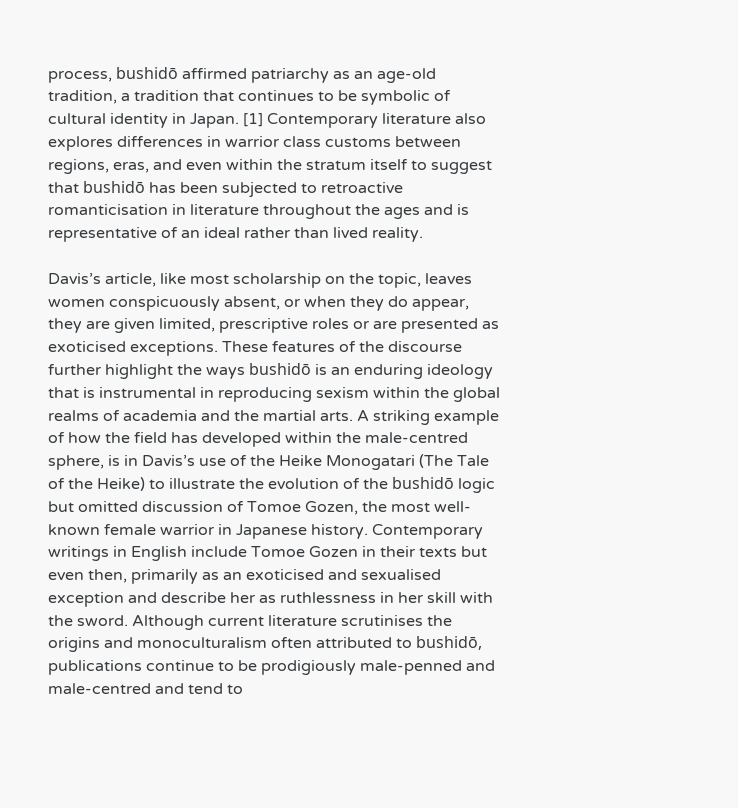process, bushidō affirmed patriarchy as an age-old tradition, a tradition that continues to be symbolic of cultural identity in Japan. [1] Contemporary literature also explores differences in warrior class customs between regions, eras, and even within the stratum itself to suggest that bushidō has been subjected to retroactive romanticisation in literature throughout the ages and is representative of an ideal rather than lived reality.

Davis’s article, like most scholarship on the topic, leaves women conspicuously absent, or when they do appear, they are given limited, prescriptive roles or are presented as exoticised exceptions. These features of the discourse further highlight the ways bushidō is an enduring ideology that is instrumental in reproducing sexism within the global realms of academia and the martial arts. A striking example of how the field has developed within the male-centred sphere, is in Davis’s use of the Heike Monogatari (The Tale of the Heike) to illustrate the evolution of the bushidō logic but omitted discussion of Tomoe Gozen, the most well-known female warrior in Japanese history. Contemporary writings in English include Tomoe Gozen in their texts but even then, primarily as an exoticised and sexualised exception and describe her as ruthlessness in her skill with the sword. Although current literature scrutinises the origins and monoculturalism often attributed to bushidō, publications continue to be prodigiously male-penned and male-centred and tend to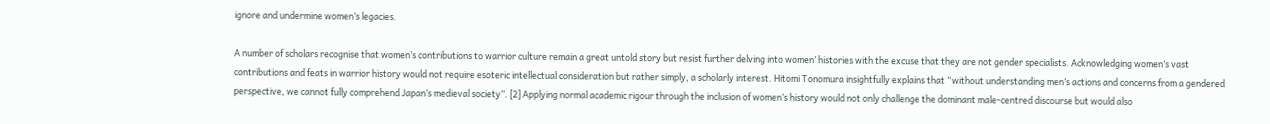ignore and undermine women’s legacies.

A number of scholars recognise that women’s contributions to warrior culture remain a great untold story but resist further delving into women’ histories with the excuse that they are not gender specialists. Acknowledging women’s vast contributions and feats in warrior history would not require esoteric intellectual consideration but rather simply, a scholarly interest. Hitomi Tonomura insightfully explains that “without understanding men’s actions and concerns from a gendered perspective, we cannot fully comprehend Japan’s medieval society”. [2] Applying normal academic rigour through the inclusion of women’s history would not only challenge the dominant male-centred discourse but would also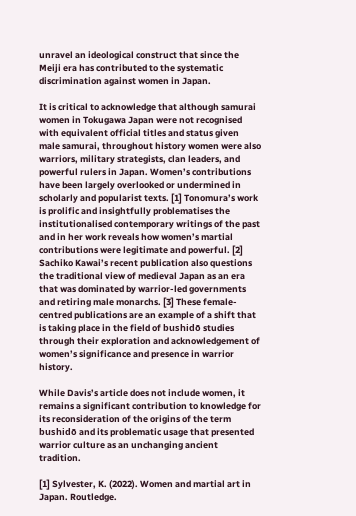unravel an ideological construct that since the Meiji era has contributed to the systematic discrimination against women in Japan.

It is critical to acknowledge that although samurai women in Tokugawa Japan were not recognised with equivalent official titles and status given male samurai, throughout history women were also warriors, military strategists, clan leaders, and powerful rulers in Japan. Women’s contributions have been largely overlooked or undermined in scholarly and popularist texts. [1] Tonomura’s work is prolific and insightfully problematises the institutionalised contemporary writings of the past and in her work reveals how women’s martial contributions were legitimate and powerful. [2] Sachiko Kawai’s recent publication also questions the traditional view of medieval Japan as an era that was dominated by warrior-led governments and retiring male monarchs. [3] These female-centred publications are an example of a shift that is taking place in the field of bushidō studies through their exploration and acknowledgement of women’s significance and presence in warrior history.

While Davis’s article does not include women, it remains a significant contribution to knowledge for its reconsideration of the origins of the term bushidō and its problematic usage that presented warrior culture as an unchanging ancient tradition.

[1] Sylvester, K. (2022). Women and martial art in Japan. Routledge.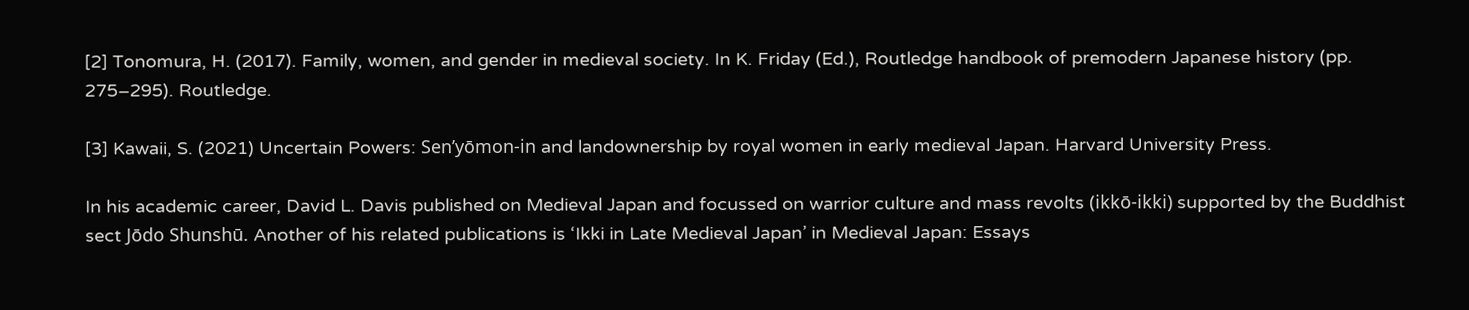[2] Tonomura, H. (2017). Family, women, and gender in medieval society. In K. Friday (Ed.), Routledge handbook of premodern Japanese history (pp. 275–295). Routledge.

[3] Kawaii, S. (2021) Uncertain Powers: Sen’yōmon-in and landownership by royal women in early medieval Japan. Harvard University Press.

In his academic career, David L. Davis published on Medieval Japan and focussed on warrior culture and mass revolts (ikkō-ikki) supported by the Buddhist sect Jōdo Shunshū. Another of his related publications is ‘Ikki in Late Medieval Japan’ in Medieval Japan: Essays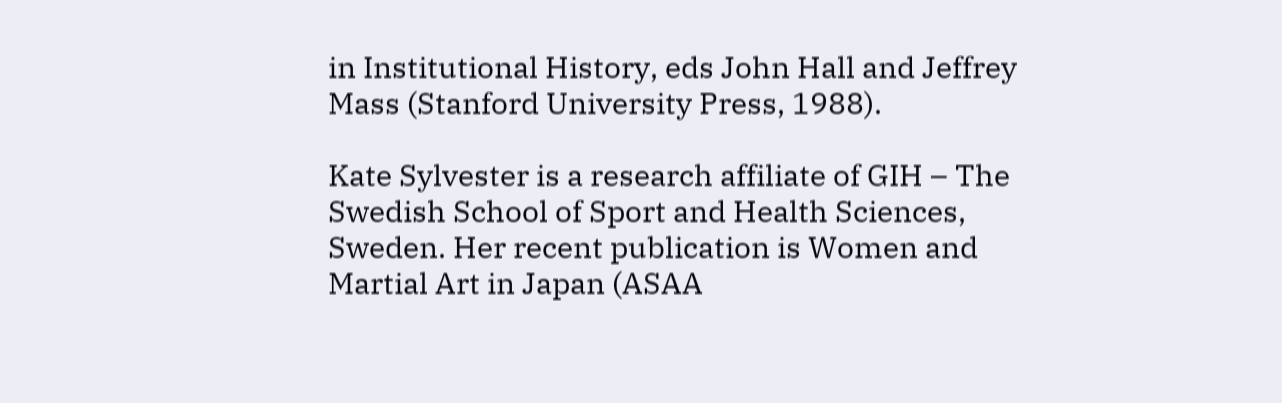in Institutional History, eds John Hall and Jeffrey Mass (Stanford University Press, 1988).

Kate Sylvester is a research affiliate of GIH – The Swedish School of Sport and Health Sciences, Sweden. Her recent publication is Women and Martial Art in Japan (ASAA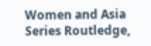Women and Asia Series Routledge,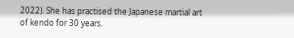2022). She has practised the Japanese martial art of kendo for 30 years.